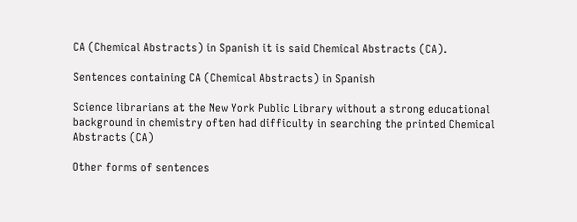CA (Chemical Abstracts) in Spanish it is said Chemical Abstracts (CA).

Sentences containing CA (Chemical Abstracts) in Spanish

Science librarians at the New York Public Library without a strong educational background in chemistry often had difficulty in searching the printed Chemical Abstracts (CA)

Other forms of sentences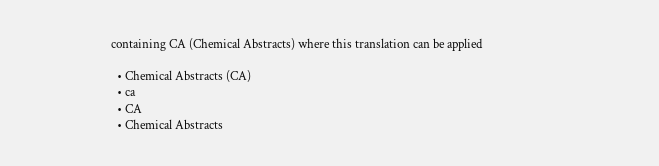containing CA (Chemical Abstracts) where this translation can be applied

  • Chemical Abstracts (CA)
  • ca
  • CA
  • Chemical Abstracts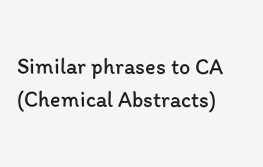Similar phrases to CA (Chemical Abstracts)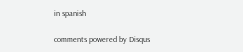in spanish

comments powered by Disqus